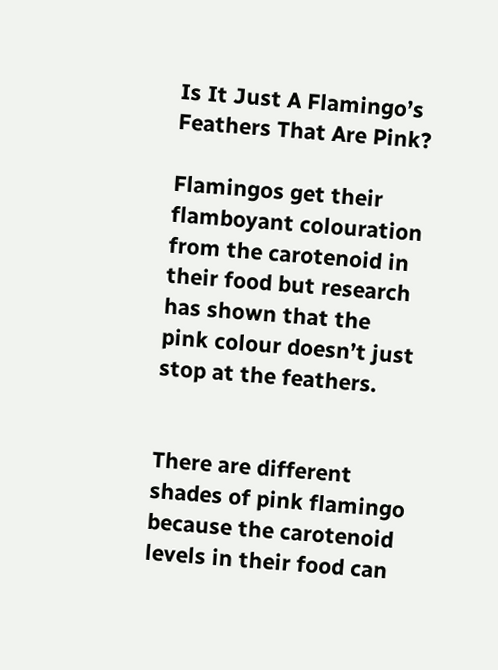Is It Just A Flamingo’s Feathers That Are Pink?

Flamingos get their flamboyant colouration from the carotenoid in their food but research has shown that the pink colour doesn’t just stop at the feathers.


There are different shades of pink flamingo because the carotenoid levels in their food can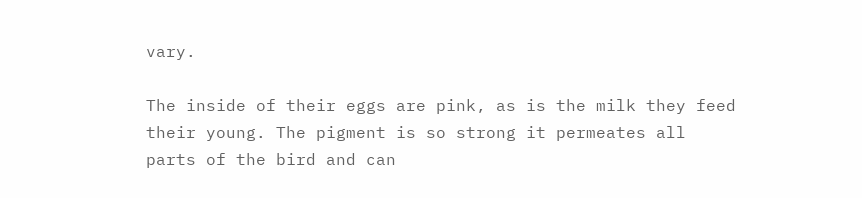vary.

The inside of their eggs are pink, as is the milk they feed their young. The pigment is so strong it permeates all parts of the bird and can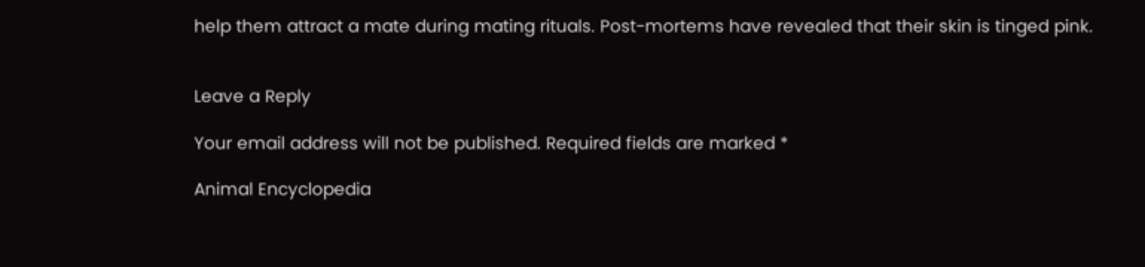help them attract a mate during mating rituals. Post-mortems have revealed that their skin is tinged pink.


Leave a Reply

Your email address will not be published. Required fields are marked *

Animal Encyclopedia